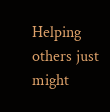Helping others just might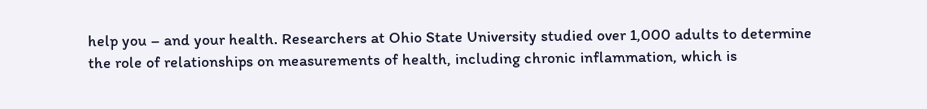help you – and your health. Researchers at Ohio State University studied over 1,000 adults to determine the role of relationships on measurements of health, including chronic inflammation, which is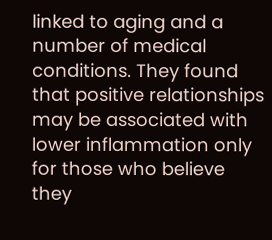linked to aging and a number of medical conditions. They found that positive relationships may be associated with lower inflammation only for those who believe they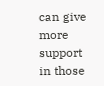can give more support in those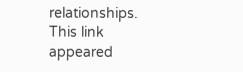relationships. This link appeared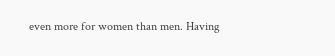even more for women than men. Having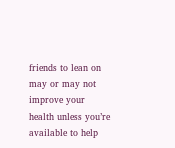friends to lean on may or may not improve your health unless you’re available to help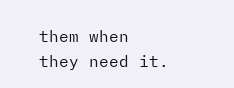them when they need it.